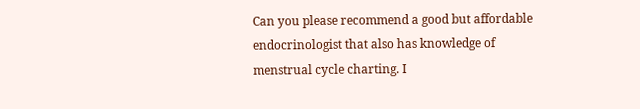Can you please recommend a good but affordable endocrinologist that also has knowledge of menstrual cycle charting. I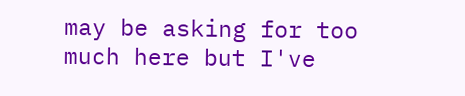may be asking for too much here but I've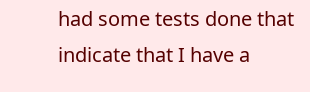had some tests done that indicate that I have a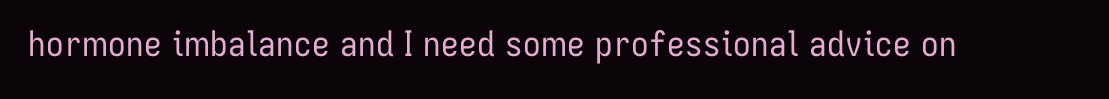hormone imbalance and I need some professional advice on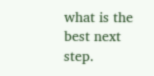what is the best next step.